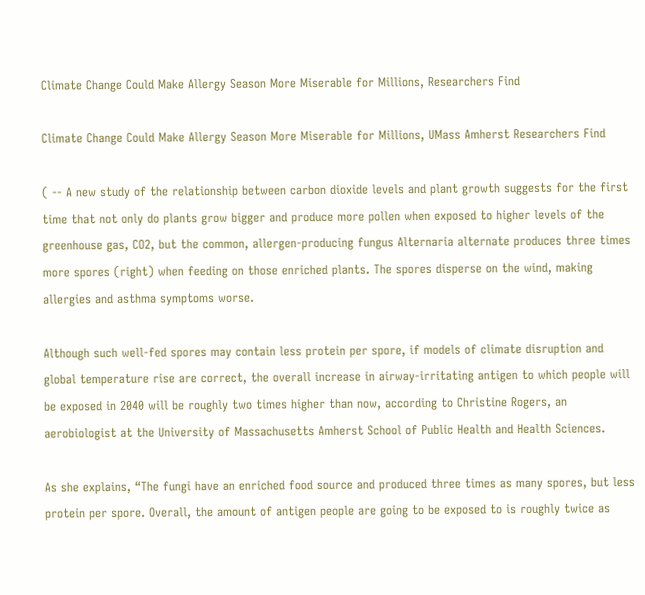Climate Change Could Make Allergy Season More Miserable for Millions, Researchers Find

Climate Change Could Make Allergy Season More Miserable for Millions, UMass Amherst Researchers Find

( -- A new study of the relationship between carbon dioxide levels and plant growth suggests for the first time that not only do plants grow bigger and produce more pollen when exposed to higher levels of the greenhouse gas, CO2, but the common, allergen-producing fungus Alternaria alternate produces three times more spores (right) when feeding on those enriched plants. The spores disperse on the wind, making allergies and asthma symptoms worse.

Although such well-fed spores may contain less protein per spore, if models of climate disruption and global temperature rise are correct, the overall increase in airway-irritating antigen to which people will be exposed in 2040 will be roughly two times higher than now, according to Christine Rogers, an aerobiologist at the University of Massachusetts Amherst School of Public Health and Health Sciences.

As she explains, “The fungi have an enriched food source and produced three times as many spores, but less protein per spore. Overall, the amount of antigen people are going to be exposed to is roughly twice as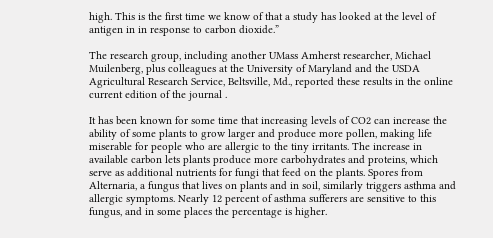high. This is the first time we know of that a study has looked at the level of antigen in in response to carbon dioxide.”

The research group, including another UMass Amherst researcher, Michael Muilenberg, plus colleagues at the University of Maryland and the USDA Agricultural Research Service, Beltsville, Md., reported these results in the online current edition of the journal .

It has been known for some time that increasing levels of CO2 can increase the ability of some plants to grow larger and produce more pollen, making life miserable for people who are allergic to the tiny irritants. The increase in available carbon lets plants produce more carbohydrates and proteins, which serve as additional nutrients for fungi that feed on the plants. Spores from Alternaria, a fungus that lives on plants and in soil, similarly triggers asthma and allergic symptoms. Nearly 12 percent of asthma sufferers are sensitive to this fungus, and in some places the percentage is higher.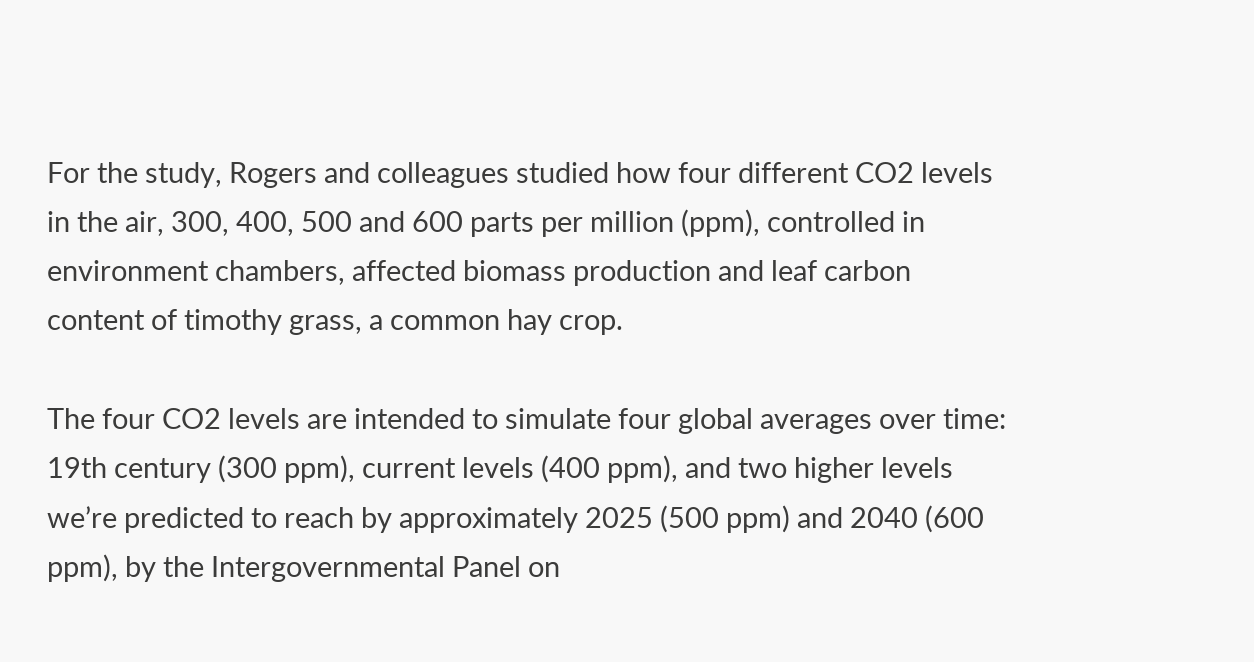For the study, Rogers and colleagues studied how four different CO2 levels in the air, 300, 400, 500 and 600 parts per million (ppm), controlled in environment chambers, affected biomass production and leaf carbon content of timothy grass, a common hay crop.

The four CO2 levels are intended to simulate four global averages over time: 19th century (300 ppm), current levels (400 ppm), and two higher levels we’re predicted to reach by approximately 2025 (500 ppm) and 2040 (600 ppm), by the Intergovernmental Panel on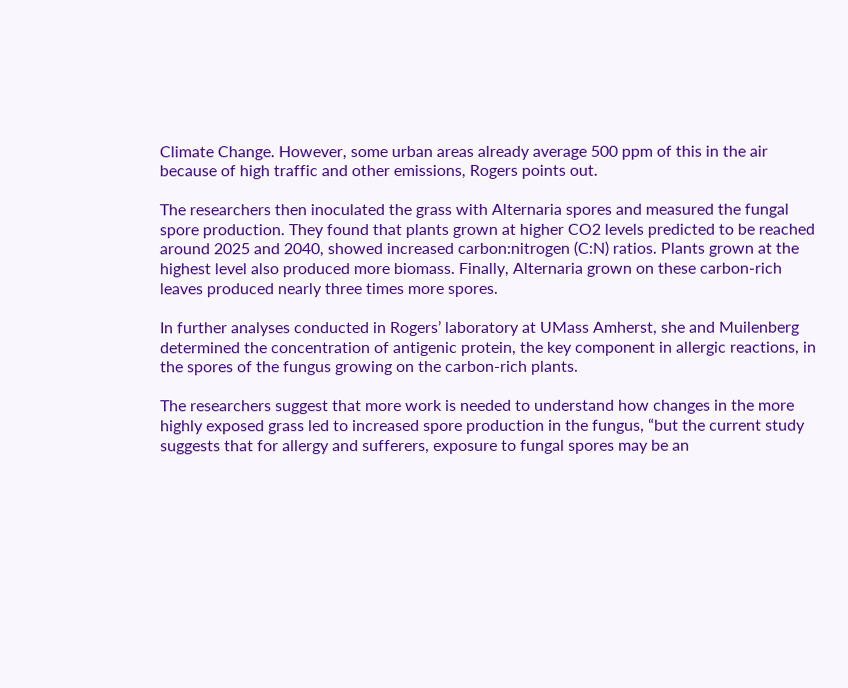Climate Change. However, some urban areas already average 500 ppm of this in the air because of high traffic and other emissions, Rogers points out.

The researchers then inoculated the grass with Alternaria spores and measured the fungal spore production. They found that plants grown at higher CO2 levels predicted to be reached around 2025 and 2040, showed increased carbon:nitrogen (C:N) ratios. Plants grown at the highest level also produced more biomass. Finally, Alternaria grown on these carbon-rich leaves produced nearly three times more spores.

In further analyses conducted in Rogers’ laboratory at UMass Amherst, she and Muilenberg determined the concentration of antigenic protein, the key component in allergic reactions, in the spores of the fungus growing on the carbon-rich plants.

The researchers suggest that more work is needed to understand how changes in the more highly exposed grass led to increased spore production in the fungus, “but the current study suggests that for allergy and sufferers, exposure to fungal spores may be an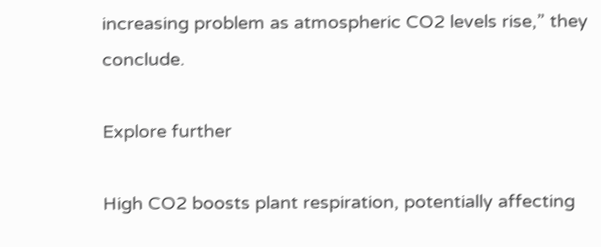increasing problem as atmospheric CO2 levels rise,” they conclude.

Explore further

High CO2 boosts plant respiration, potentially affecting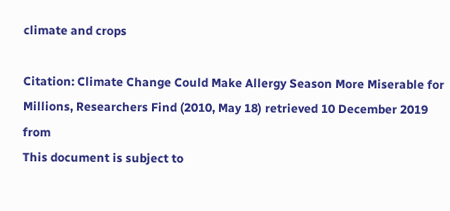climate and crops

Citation: Climate Change Could Make Allergy Season More Miserable for Millions, Researchers Find (2010, May 18) retrieved 10 December 2019 from
This document is subject to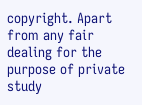copyright. Apart from any fair dealing for the purpose of private study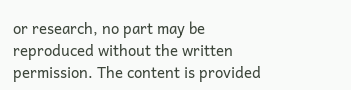or research, no part may be reproduced without the written permission. The content is provided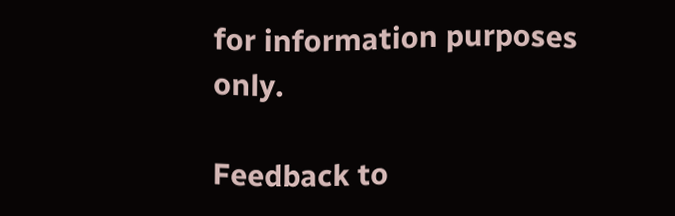for information purposes only.

Feedback to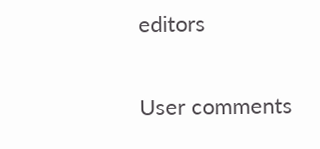editors

User comments